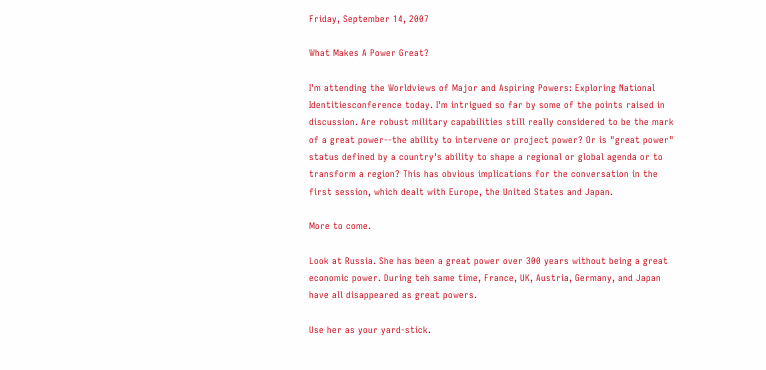Friday, September 14, 2007

What Makes A Power Great?

I'm attending the Worldviews of Major and Aspiring Powers: Exploring National Identitiesconference today. I'm intrigued so far by some of the points raised in discussion. Are robust military capabilities still really considered to be the mark of a great power--the ability to intervene or project power? Or is "great power" status defined by a country's ability to shape a regional or global agenda or to transform a region? This has obvious implications for the conversation in the first session, which dealt with Europe, the United States and Japan.

More to come.

Look at Russia. She has been a great power over 300 years without being a great economic power. During teh same time, France, UK, Austria, Germany, and Japan have all disappeared as great powers.

Use her as your yard-stick.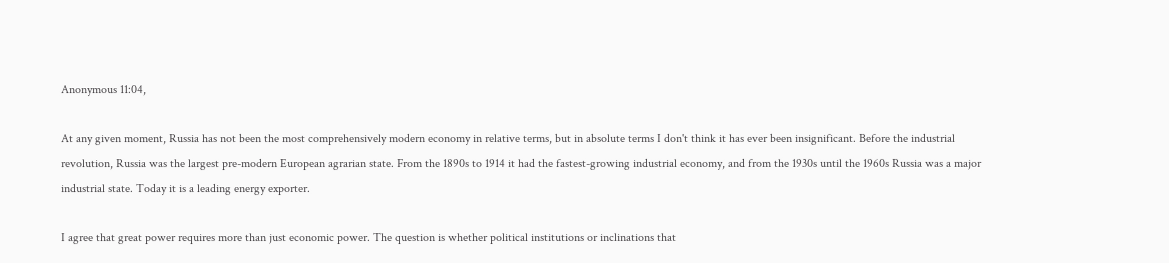Anonymous 11:04,

At any given moment, Russia has not been the most comprehensively modern economy in relative terms, but in absolute terms I don't think it has ever been insignificant. Before the industrial revolution, Russia was the largest pre-modern European agrarian state. From the 1890s to 1914 it had the fastest-growing industrial economy, and from the 1930s until the 1960s Russia was a major industrial state. Today it is a leading energy exporter.

I agree that great power requires more than just economic power. The question is whether political institutions or inclinations that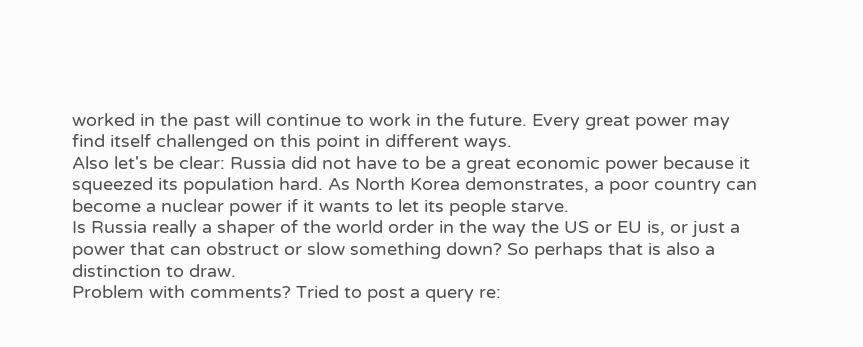worked in the past will continue to work in the future. Every great power may find itself challenged on this point in different ways.
Also let's be clear: Russia did not have to be a great economic power because it squeezed its population hard. As North Korea demonstrates, a poor country can become a nuclear power if it wants to let its people starve.
Is Russia really a shaper of the world order in the way the US or EU is, or just a power that can obstruct or slow something down? So perhaps that is also a distinction to draw.
Problem with comments? Tried to post a query re: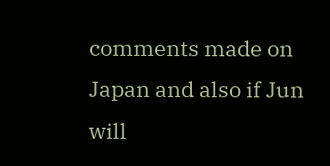comments made on Japan and also if Jun will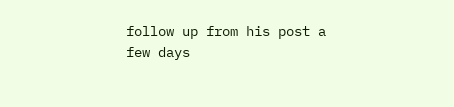follow up from his post a few days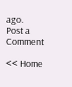ago.
Post a Comment

<< Home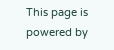This page is powered by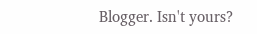Blogger. Isn't yours?